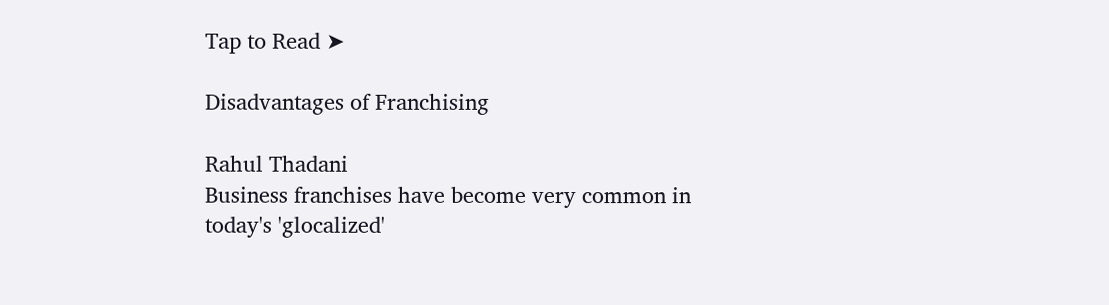Tap to Read ➤

Disadvantages of Franchising

Rahul Thadani
Business franchises have become very common in today's 'glocalized'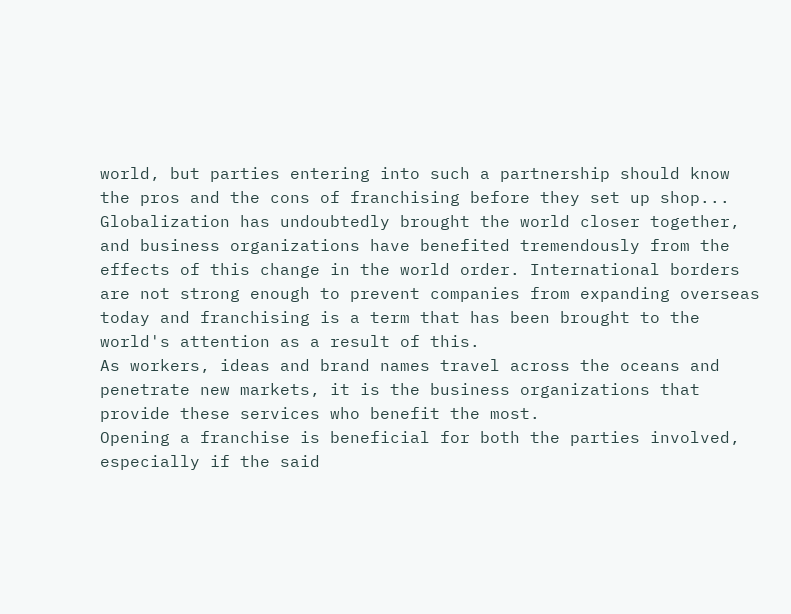world, but parties entering into such a partnership should know the pros and the cons of franchising before they set up shop...
Globalization has undoubtedly brought the world closer together, and business organizations have benefited tremendously from the effects of this change in the world order. International borders are not strong enough to prevent companies from expanding overseas today and franchising is a term that has been brought to the world's attention as a result of this.
As workers, ideas and brand names travel across the oceans and penetrate new markets, it is the business organizations that provide these services who benefit the most.
Opening a franchise is beneficial for both the parties involved, especially if the said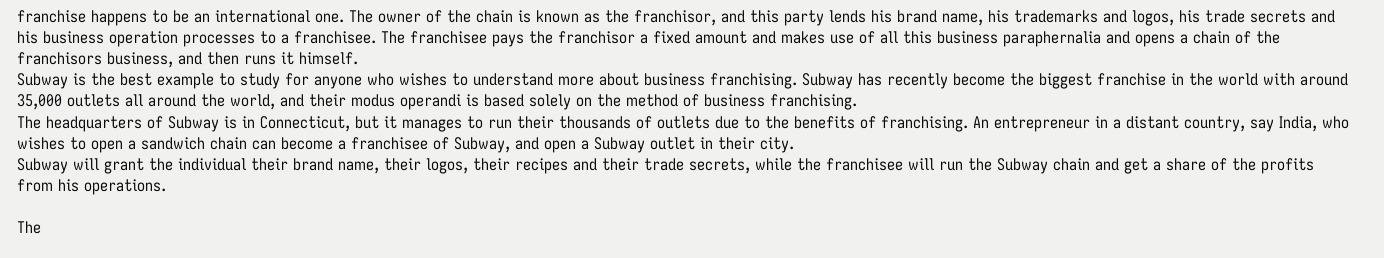franchise happens to be an international one. The owner of the chain is known as the franchisor, and this party lends his brand name, his trademarks and logos, his trade secrets and his business operation processes to a franchisee. The franchisee pays the franchisor a fixed amount and makes use of all this business paraphernalia and opens a chain of the franchisors business, and then runs it himself.
Subway is the best example to study for anyone who wishes to understand more about business franchising. Subway has recently become the biggest franchise in the world with around 35,000 outlets all around the world, and their modus operandi is based solely on the method of business franchising.
The headquarters of Subway is in Connecticut, but it manages to run their thousands of outlets due to the benefits of franchising. An entrepreneur in a distant country, say India, who wishes to open a sandwich chain can become a franchisee of Subway, and open a Subway outlet in their city.
Subway will grant the individual their brand name, their logos, their recipes and their trade secrets, while the franchisee will run the Subway chain and get a share of the profits from his operations.

The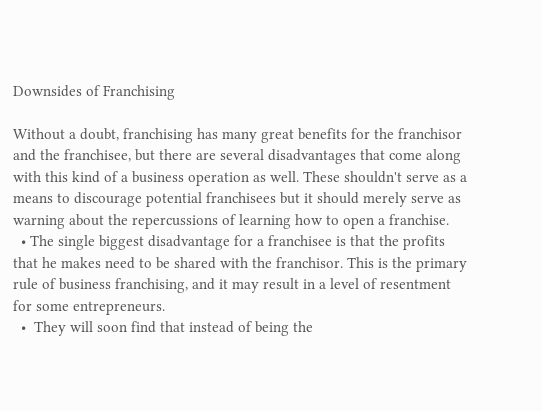Downsides of Franchising

Without a doubt, franchising has many great benefits for the franchisor and the franchisee, but there are several disadvantages that come along with this kind of a business operation as well. These shouldn't serve as a means to discourage potential franchisees but it should merely serve as warning about the repercussions of learning how to open a franchise.
  • The single biggest disadvantage for a franchisee is that the profits that he makes need to be shared with the franchisor. This is the primary rule of business franchising, and it may result in a level of resentment for some entrepreneurs.
  •  They will soon find that instead of being the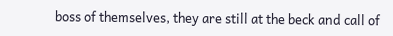boss of themselves, they are still at the beck and call of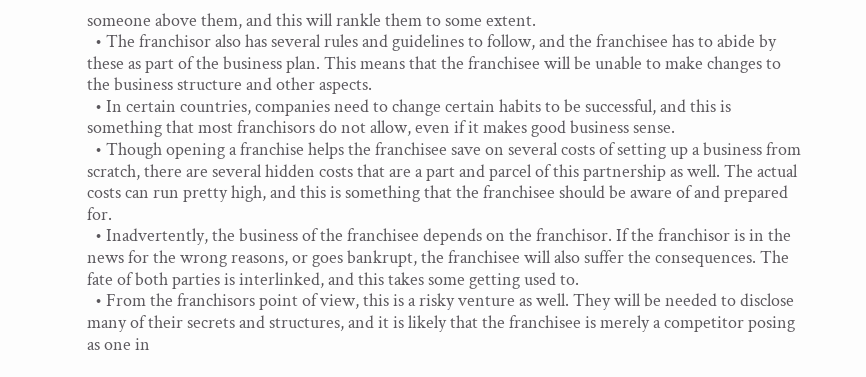someone above them, and this will rankle them to some extent.
  • The franchisor also has several rules and guidelines to follow, and the franchisee has to abide by these as part of the business plan. This means that the franchisee will be unable to make changes to the business structure and other aspects.
  • In certain countries, companies need to change certain habits to be successful, and this is something that most franchisors do not allow, even if it makes good business sense.
  • Though opening a franchise helps the franchisee save on several costs of setting up a business from scratch, there are several hidden costs that are a part and parcel of this partnership as well. The actual costs can run pretty high, and this is something that the franchisee should be aware of and prepared for.
  • Inadvertently, the business of the franchisee depends on the franchisor. If the franchisor is in the news for the wrong reasons, or goes bankrupt, the franchisee will also suffer the consequences. The fate of both parties is interlinked, and this takes some getting used to.
  • From the franchisors point of view, this is a risky venture as well. They will be needed to disclose many of their secrets and structures, and it is likely that the franchisee is merely a competitor posing as one in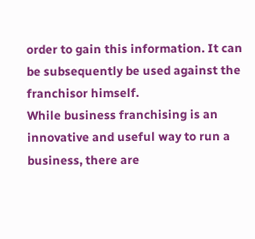order to gain this information. It can be subsequently be used against the franchisor himself.
While business franchising is an innovative and useful way to run a business, there are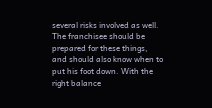several risks involved as well. The franchisee should be prepared for these things, and should also know when to put his foot down. With the right balance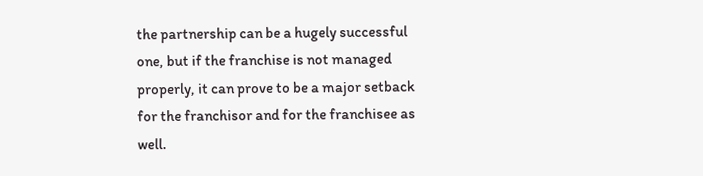the partnership can be a hugely successful one, but if the franchise is not managed properly, it can prove to be a major setback for the franchisor and for the franchisee as well.